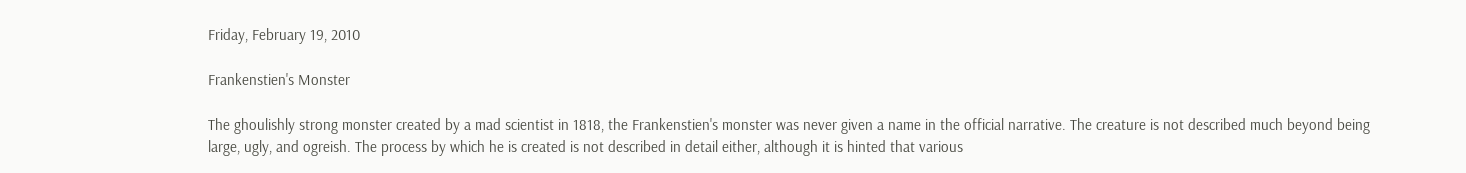Friday, February 19, 2010

Frankenstien's Monster

The ghoulishly strong monster created by a mad scientist in 1818, the Frankenstien's monster was never given a name in the official narrative. The creature is not described much beyond being large, ugly, and ogreish. The process by which he is created is not described in detail either, although it is hinted that various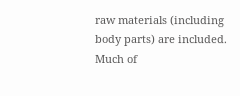raw materials (including body parts) are included. Much of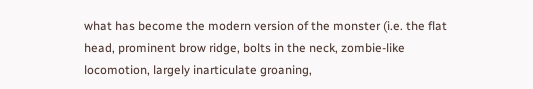what has become the modern version of the monster (i.e. the flat head, prominent brow ridge, bolts in the neck, zombie-like locomotion, largely inarticulate groaning,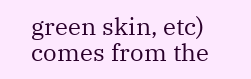green skin, etc) comes from the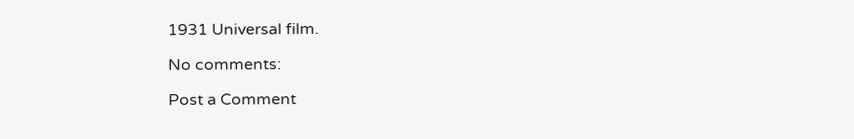1931 Universal film.

No comments:

Post a Comment